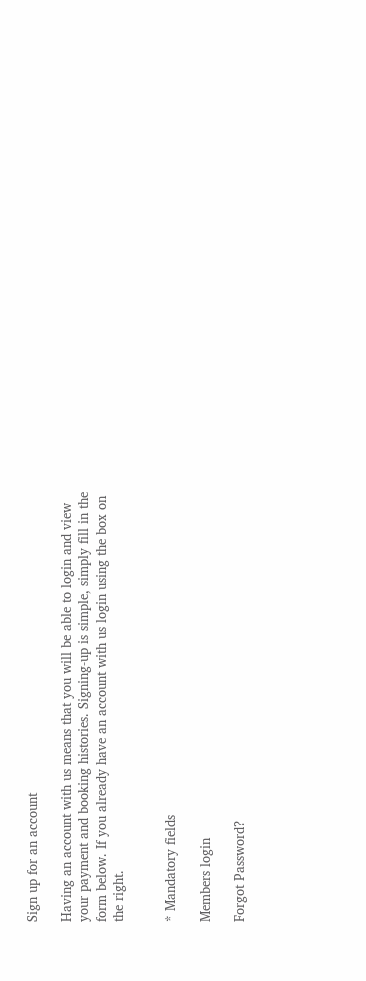Sign up for an account

Having an account with us means that you will be able to login and view your payment and booking histories. Signing-up is simple, simply fill in the form below. If you already have an account with us login using the box on the right.


* Mandatory fields

Members login

Forgot Password?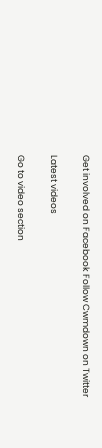Get involved on Facebook Follow Cwmdown on Twitter

Latest videos

Go to video section